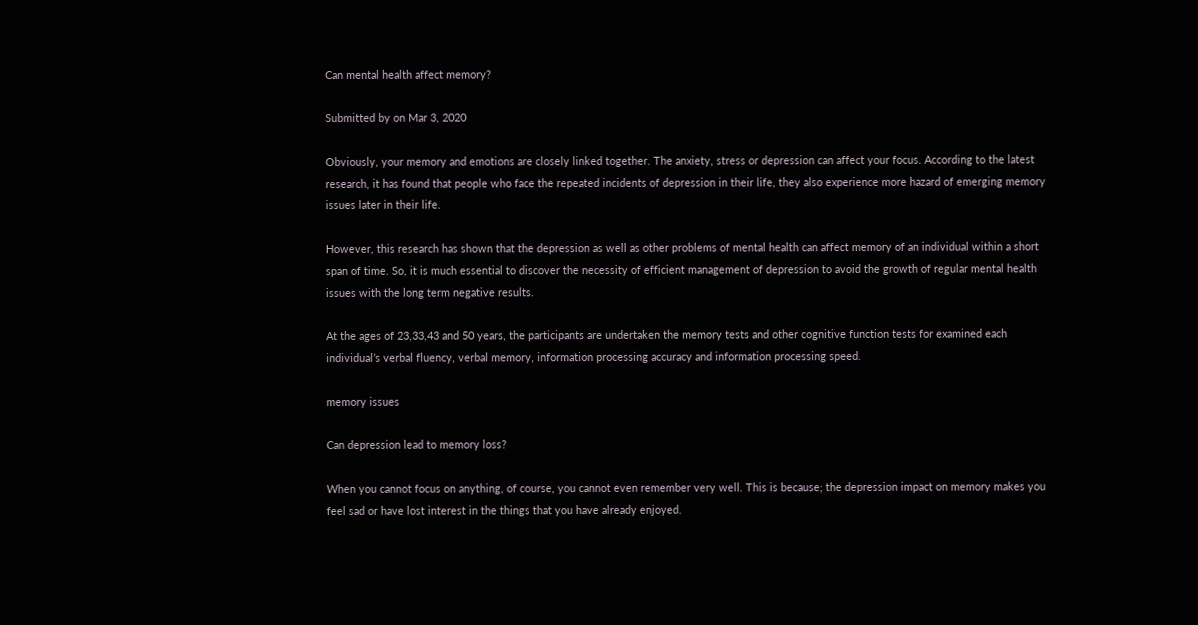Can mental health affect memory?

Submitted by on Mar 3, 2020

Obviously, your memory and emotions are closely linked together. The anxiety, stress or depression can affect your focus. According to the latest research, it has found that people who face the repeated incidents of depression in their life, they also experience more hazard of emerging memory issues later in their life.

However, this research has shown that the depression as well as other problems of mental health can affect memory of an individual within a short span of time. So, it is much essential to discover the necessity of efficient management of depression to avoid the growth of regular mental health issues with the long term negative results.

At the ages of 23,33,43 and 50 years, the participants are undertaken the memory tests and other cognitive function tests for examined each individual’s verbal fluency, verbal memory, information processing accuracy and information processing speed.

memory issues

Can depression lead to memory loss?

When you cannot focus on anything, of course, you cannot even remember very well. This is because; the depression impact on memory makes you feel sad or have lost interest in the things that you have already enjoyed.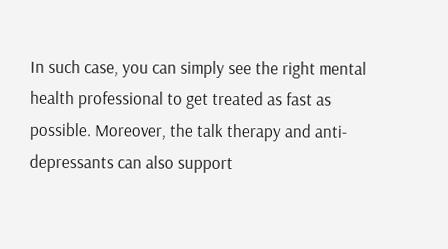In such case, you can simply see the right mental health professional to get treated as fast as possible. Moreover, the talk therapy and anti-depressants can also support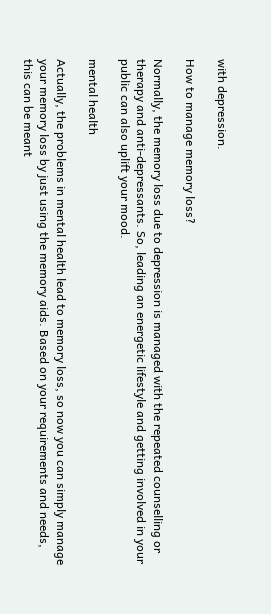with depression.

How to manage memory loss?

Normally, the memory loss due to depression is managed with the repeated counselling or therapy and anti-depressants. So, leading an energetic lifestyle and getting involved in your public can also uplift your mood.

mental health

Actually, the problems in mental health lead to memory loss, so now you can simply manage your memory loss by just using the memory aids. Based on your requirements and needs, this can be meant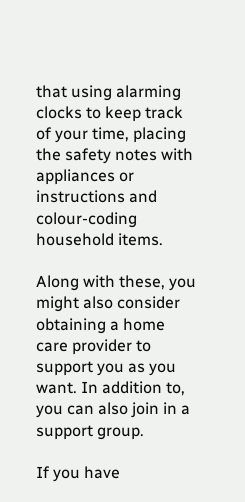that using alarming clocks to keep track of your time, placing the safety notes with appliances or instructions and colour-coding household items.

Along with these, you might also consider obtaining a home care provider to support you as you want. In addition to, you can also join in a support group.

If you have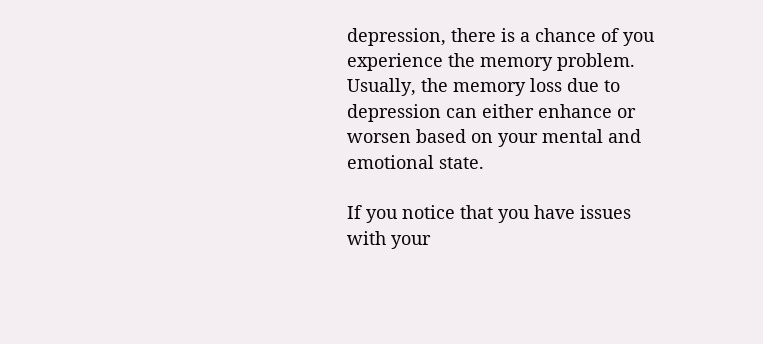depression, there is a chance of you experience the memory problem. Usually, the memory loss due to depression can either enhance or worsen based on your mental and emotional state.

If you notice that you have issues with your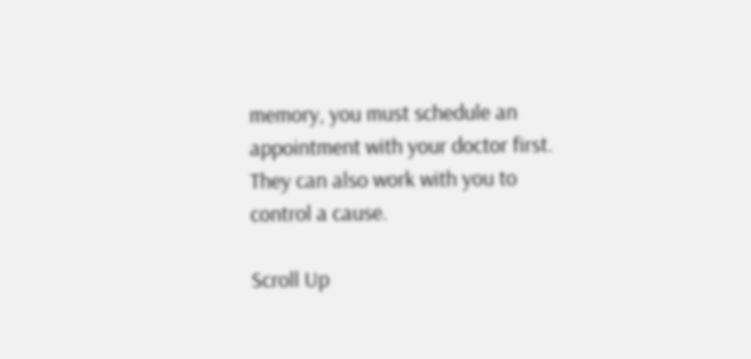memory, you must schedule an appointment with your doctor first. They can also work with you to control a cause.

Scroll Up